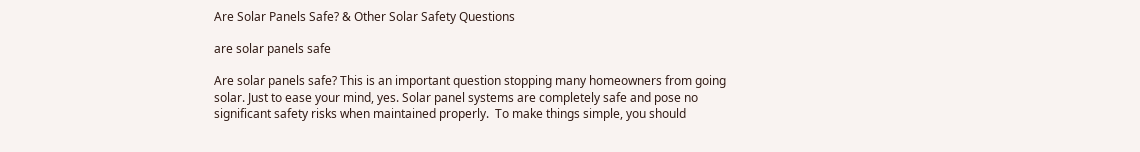Are Solar Panels Safe? & Other Solar Safety Questions

are solar panels safe

Are solar panels safe? This is an important question stopping many homeowners from going solar. Just to ease your mind, yes. Solar panel systems are completely safe and pose no significant safety risks when maintained properly.  To make things simple, you should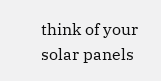think of your solar panels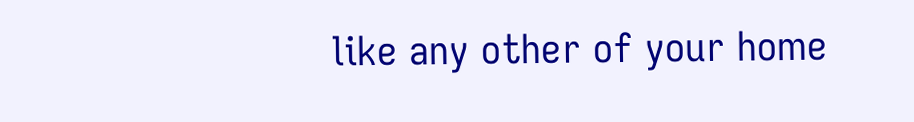like any other of your home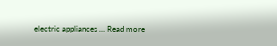electric appliances … Read more